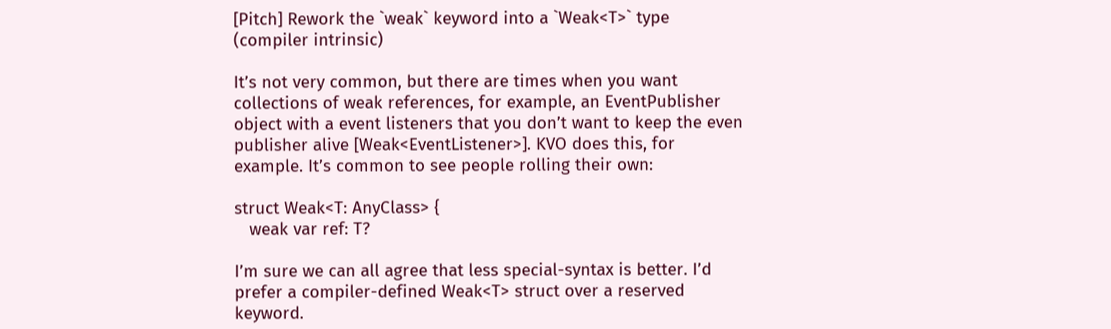[Pitch] Rework the `weak` keyword into a `Weak<T>` type (compiler intrinsic)

It’s not very common, but there are times when you want collections of weak references, for example, an EventPublisher object with a event listeners that you don’t want to keep the even publisher alive [Weak<EventListener>]. KVO does this, for example. It’s common to see people rolling their own:

struct Weak<T: AnyClass> {
   weak var ref: T?

I’m sure we can all agree that less special-syntax is better. I’d prefer a compiler-defined Weak<T> struct over a reserved keyword.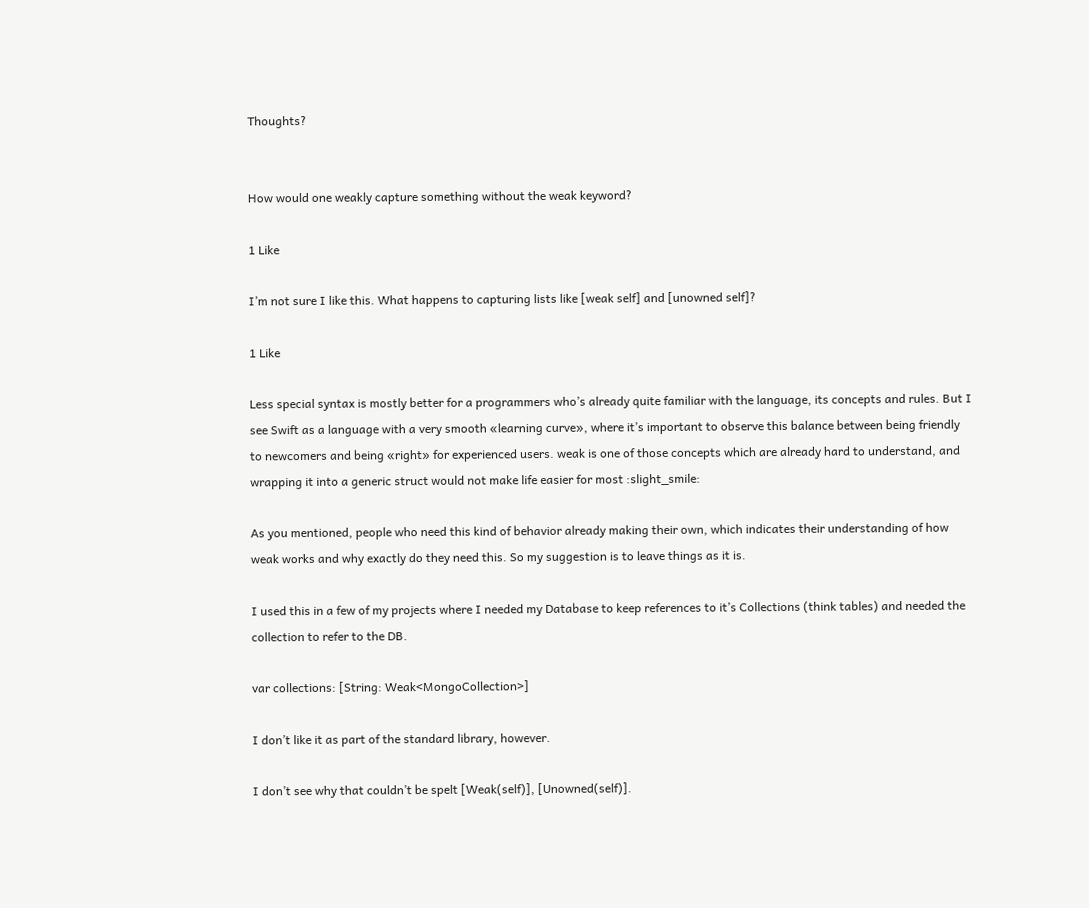Thoughts?


How would one weakly capture something without the weak keyword?

1 Like

I’m not sure I like this. What happens to capturing lists like [weak self] and [unowned self]?

1 Like

Less special syntax is mostly better for a programmers who’s already quite familiar with the language, its concepts and rules. But I see Swift as a language with a very smooth «learning curve», where it’s important to observe this balance between being friendly to newcomers and being «right» for experienced users. weak is one of those concepts which are already hard to understand, and wrapping it into a generic struct would not make life easier for most :slight_smile:

As you mentioned, people who need this kind of behavior already making their own, which indicates their understanding of how weak works and why exactly do they need this. So my suggestion is to leave things as it is.

I used this in a few of my projects where I needed my Database to keep references to it’s Collections (think tables) and needed the collection to refer to the DB.

var collections: [String: Weak<MongoCollection>]

I don’t like it as part of the standard library, however.

I don’t see why that couldn’t be spelt [Weak(self)], [Unowned(self)].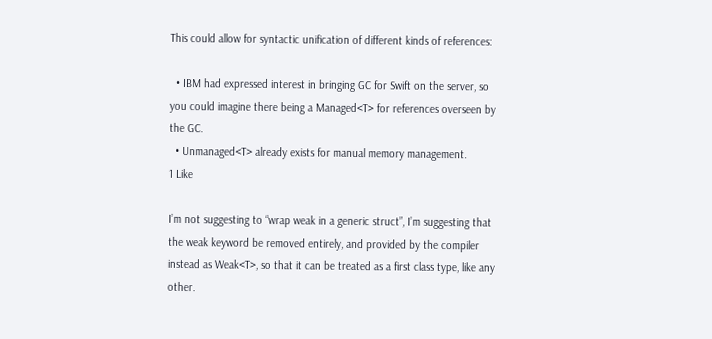This could allow for syntactic unification of different kinds of references:

  • IBM had expressed interest in bringing GC for Swift on the server, so you could imagine there being a Managed<T> for references overseen by the GC.
  • Unmanaged<T> already exists for manual memory management.
1 Like

I’m not suggesting to “wrap weak in a generic struct”, I’m suggesting that the weak keyword be removed entirely, and provided by the compiler instead as Weak<T>, so that it can be treated as a first class type, like any other.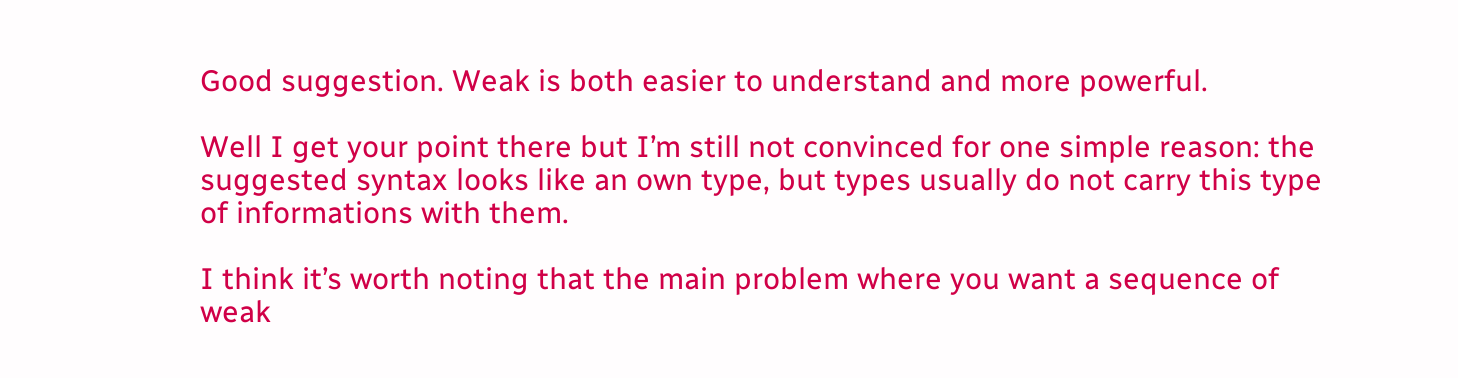Good suggestion. Weak is both easier to understand and more powerful.

Well I get your point there but I’m still not convinced for one simple reason: the suggested syntax looks like an own type, but types usually do not carry this type of informations with them.

I think it’s worth noting that the main problem where you want a sequence of weak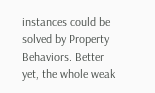instances could be solved by Property Behaviors. Better yet, the whole weak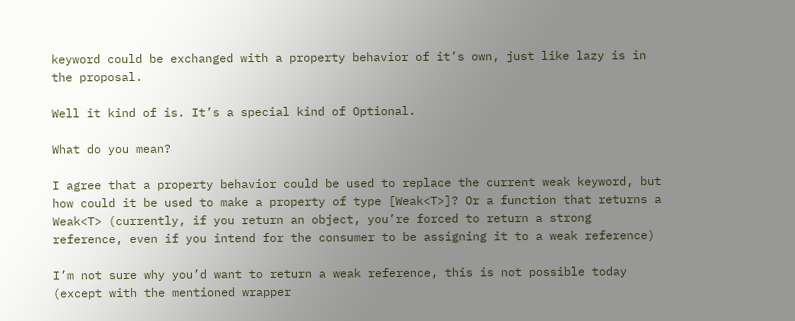keyword could be exchanged with a property behavior of it’s own, just like lazy is in the proposal.

Well it kind of is. It’s a special kind of Optional.

What do you mean?

I agree that a property behavior could be used to replace the current weak keyword, but how could it be used to make a property of type [Weak<T>]? Or a function that returns a Weak<T> (currently, if you return an object, you’re forced to return a strong reference, even if you intend for the consumer to be assigning it to a weak reference)

I’m not sure why you’d want to return a weak reference, this is not possible today (except with the mentioned wrapper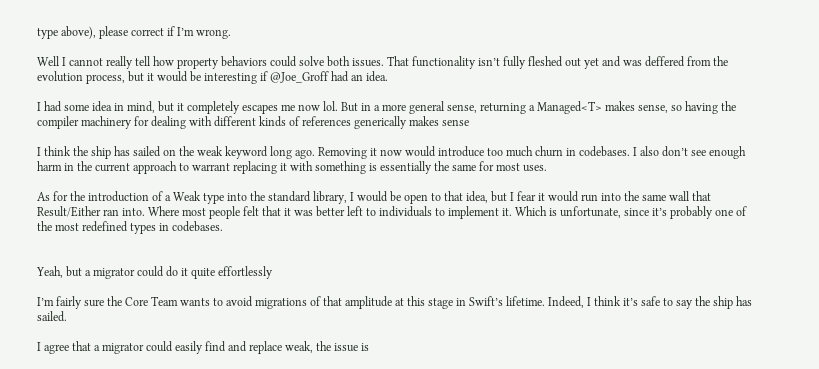type above), please correct if I’m wrong.

Well I cannot really tell how property behaviors could solve both issues. That functionality isn’t fully fleshed out yet and was deffered from the evolution process, but it would be interesting if @Joe_Groff had an idea.

I had some idea in mind, but it completely escapes me now lol. But in a more general sense, returning a Managed<T> makes sense, so having the compiler machinery for dealing with different kinds of references generically makes sense

I think the ship has sailed on the weak keyword long ago. Removing it now would introduce too much churn in codebases. I also don’t see enough harm in the current approach to warrant replacing it with something is essentially the same for most uses.

As for the introduction of a Weak type into the standard library, I would be open to that idea, but I fear it would run into the same wall that Result/Either ran into. Where most people felt that it was better left to individuals to implement it. Which is unfortunate, since it’s probably one of the most redefined types in codebases.


Yeah, but a migrator could do it quite effortlessly

I’m fairly sure the Core Team wants to avoid migrations of that amplitude at this stage in Swift’s lifetime. Indeed, I think it’s safe to say the ship has sailed.

I agree that a migrator could easily find and replace weak, the issue is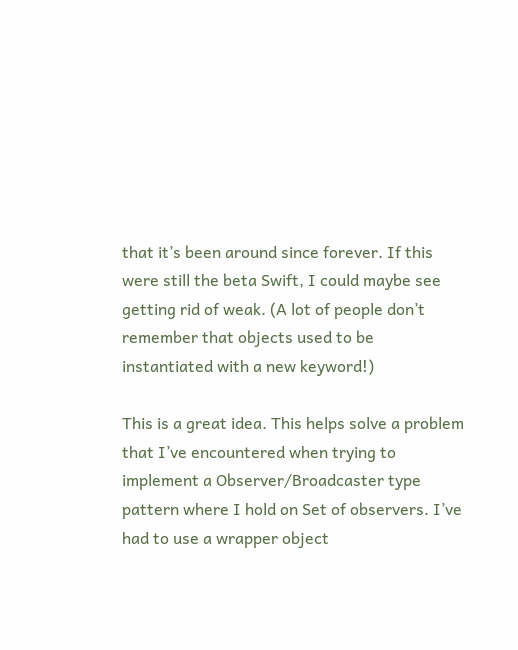that it’s been around since forever. If this were still the beta Swift, I could maybe see getting rid of weak. (A lot of people don’t remember that objects used to be instantiated with a new keyword!)

This is a great idea. This helps solve a problem that I’ve encountered when trying to implement a Observer/Broadcaster type pattern where I hold on Set of observers. I’ve had to use a wrapper object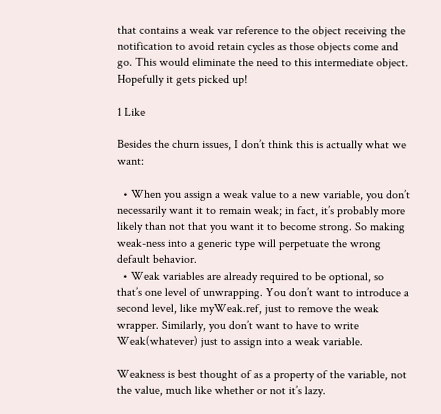that contains a weak var reference to the object receiving the notification to avoid retain cycles as those objects come and go. This would eliminate the need to this intermediate object. Hopefully it gets picked up!

1 Like

Besides the churn issues, I don’t think this is actually what we want:

  • When you assign a weak value to a new variable, you don’t necessarily want it to remain weak; in fact, it’s probably more likely than not that you want it to become strong. So making weak-ness into a generic type will perpetuate the wrong default behavior.
  • Weak variables are already required to be optional, so that’s one level of unwrapping. You don’t want to introduce a second level, like myWeak.ref, just to remove the weak wrapper. Similarly, you don’t want to have to write Weak(whatever) just to assign into a weak variable.

Weakness is best thought of as a property of the variable, not the value, much like whether or not it’s lazy.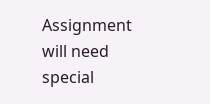Assignment will need special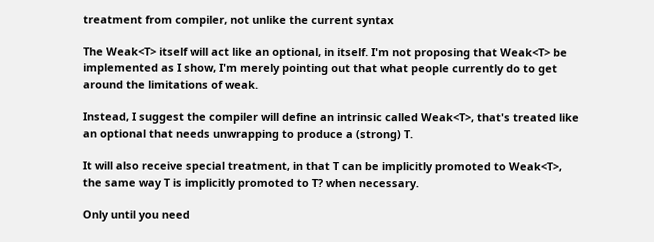treatment from compiler, not unlike the current syntax

The Weak<T> itself will act like an optional, in itself. I'm not proposing that Weak<T> be implemented as I show, I'm merely pointing out that what people currently do to get around the limitations of weak.

Instead, I suggest the compiler will define an intrinsic called Weak<T>, that's treated like an optional that needs unwrapping to produce a (strong) T.

It will also receive special treatment, in that T can be implicitly promoted to Weak<T>, the same way T is implicitly promoted to T? when necessary.

Only until you need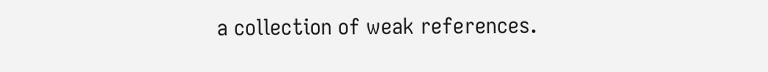a collection of weak references.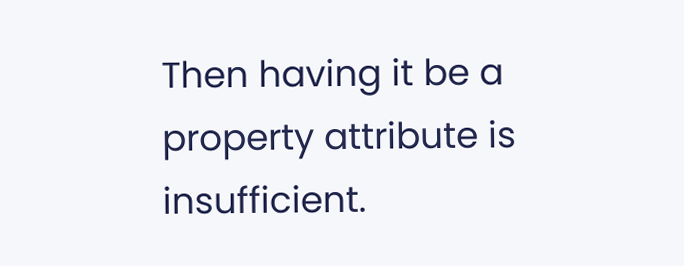Then having it be a property attribute is insufficient.